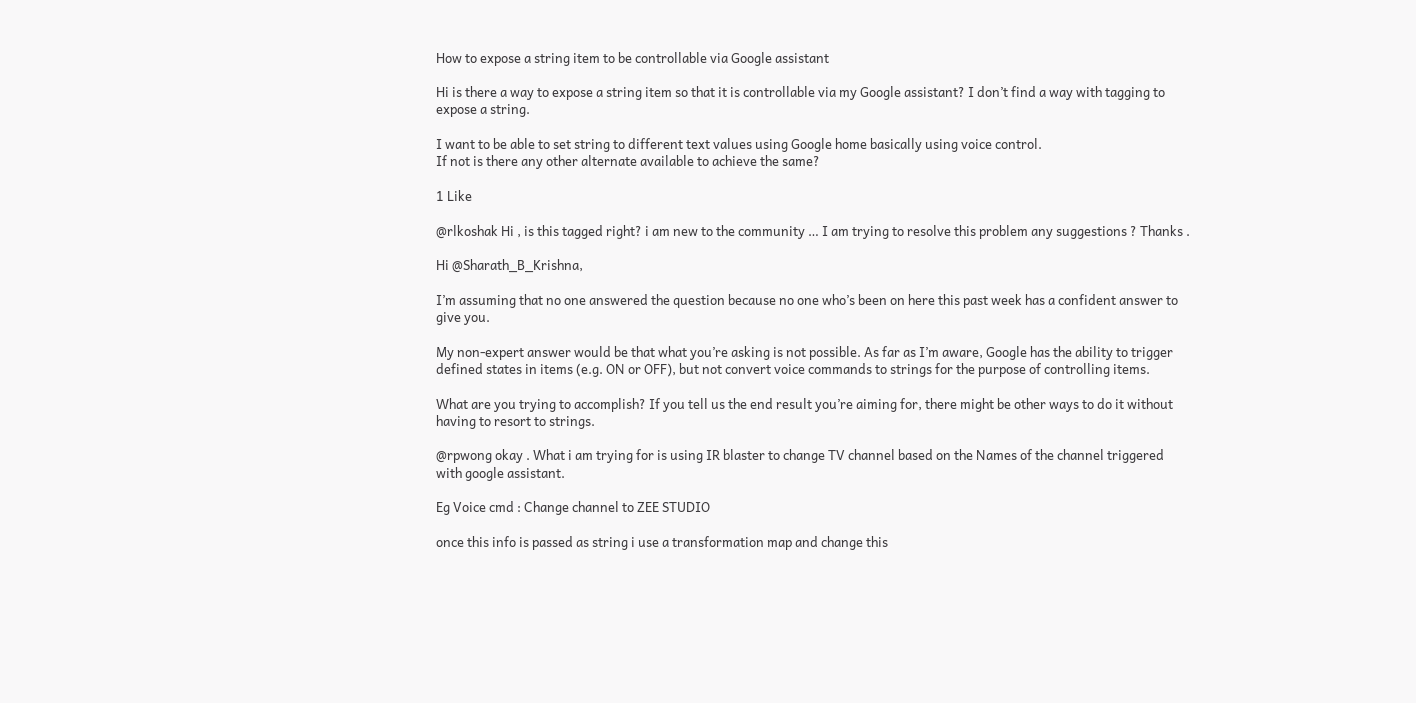How to expose a string item to be controllable via Google assistant

Hi is there a way to expose a string item so that it is controllable via my Google assistant? I don’t find a way with tagging to expose a string.

I want to be able to set string to different text values using Google home basically using voice control.
If not is there any other alternate available to achieve the same?

1 Like

@rlkoshak Hi , is this tagged right? i am new to the community … I am trying to resolve this problem any suggestions ? Thanks .

Hi @Sharath_B_Krishna,

I’m assuming that no one answered the question because no one who’s been on here this past week has a confident answer to give you.

My non-expert answer would be that what you’re asking is not possible. As far as I’m aware, Google has the ability to trigger defined states in items (e.g. ON or OFF), but not convert voice commands to strings for the purpose of controlling items.

What are you trying to accomplish? If you tell us the end result you’re aiming for, there might be other ways to do it without having to resort to strings.

@rpwong okay . What i am trying for is using IR blaster to change TV channel based on the Names of the channel triggered with google assistant.

Eg Voice cmd : Change channel to ZEE STUDIO

once this info is passed as string i use a transformation map and change this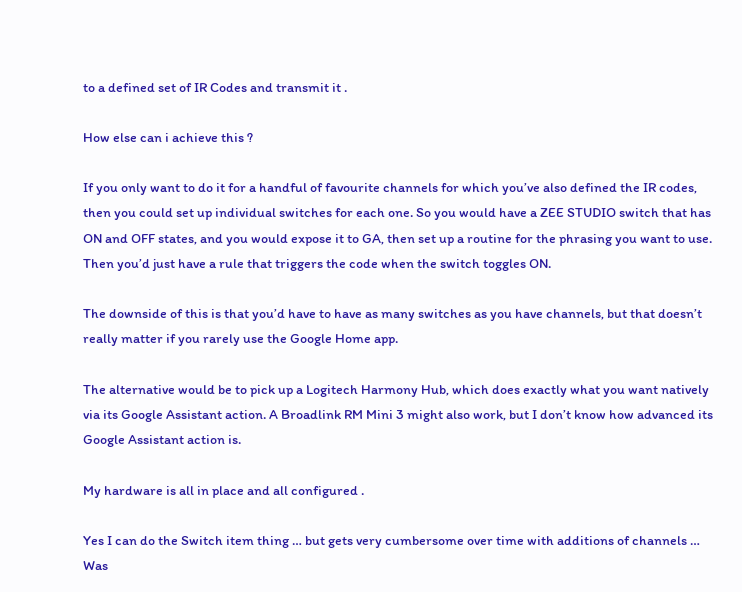to a defined set of IR Codes and transmit it .

How else can i achieve this ?

If you only want to do it for a handful of favourite channels for which you’ve also defined the IR codes, then you could set up individual switches for each one. So you would have a ZEE STUDIO switch that has ON and OFF states, and you would expose it to GA, then set up a routine for the phrasing you want to use. Then you’d just have a rule that triggers the code when the switch toggles ON.

The downside of this is that you’d have to have as many switches as you have channels, but that doesn’t really matter if you rarely use the Google Home app.

The alternative would be to pick up a Logitech Harmony Hub, which does exactly what you want natively via its Google Assistant action. A Broadlink RM Mini 3 might also work, but I don’t know how advanced its Google Assistant action is.

My hardware is all in place and all configured .

Yes I can do the Switch item thing … but gets very cumbersome over time with additions of channels … Was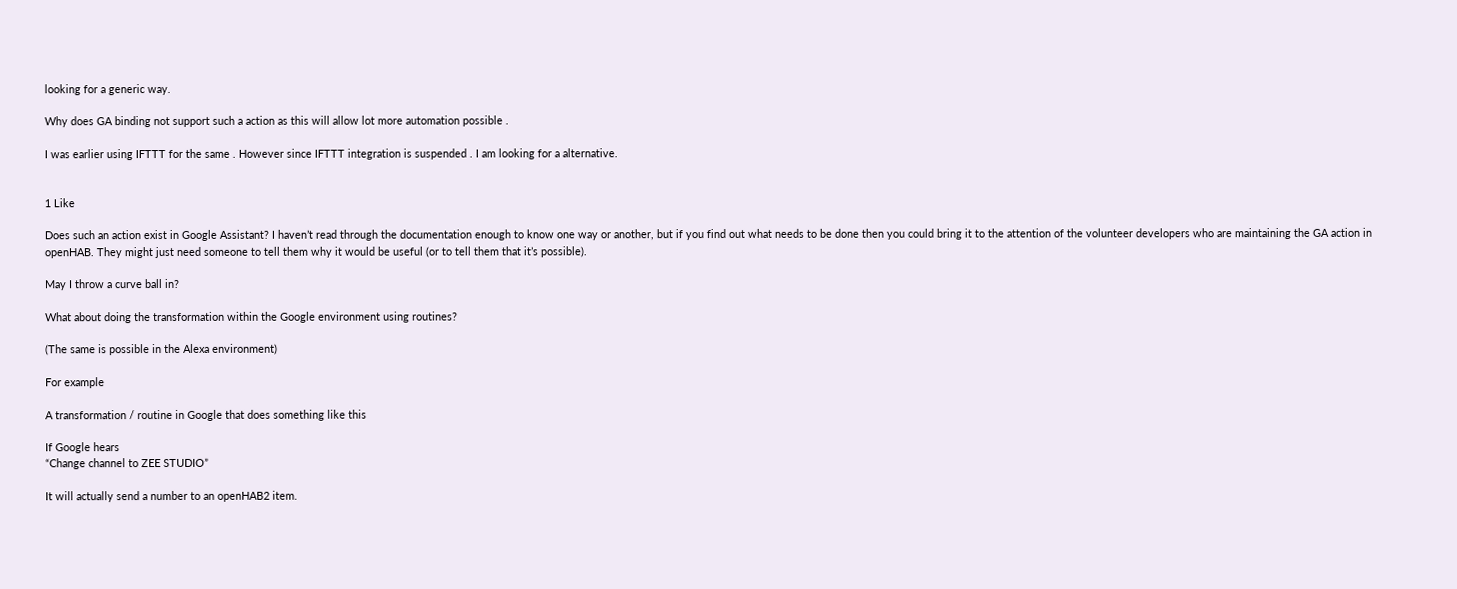looking for a generic way.

Why does GA binding not support such a action as this will allow lot more automation possible .

I was earlier using IFTTT for the same . However since IFTTT integration is suspended . I am looking for a alternative.


1 Like

Does such an action exist in Google Assistant? I haven’t read through the documentation enough to know one way or another, but if you find out what needs to be done then you could bring it to the attention of the volunteer developers who are maintaining the GA action in openHAB. They might just need someone to tell them why it would be useful (or to tell them that it’s possible).

May I throw a curve ball in?

What about doing the transformation within the Google environment using routines?

(The same is possible in the Alexa environment)

For example

A transformation / routine in Google that does something like this

If Google hears
“Change channel to ZEE STUDIO”

It will actually send a number to an openHAB2 item.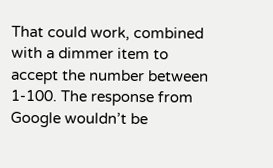That could work, combined with a dimmer item to accept the number between 1-100. The response from Google wouldn’t be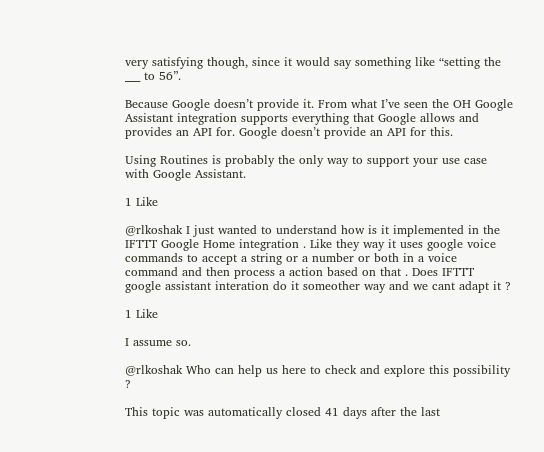very satisfying though, since it would say something like “setting the ___ to 56”.

Because Google doesn’t provide it. From what I’ve seen the OH Google Assistant integration supports everything that Google allows and provides an API for. Google doesn’t provide an API for this.

Using Routines is probably the only way to support your use case with Google Assistant.

1 Like

@rlkoshak I just wanted to understand how is it implemented in the IFTTT Google Home integration . Like they way it uses google voice commands to accept a string or a number or both in a voice command and then process a action based on that . Does IFTTT google assistant interation do it someother way and we cant adapt it ?

1 Like

I assume so.

@rlkoshak Who can help us here to check and explore this possibility ?

This topic was automatically closed 41 days after the last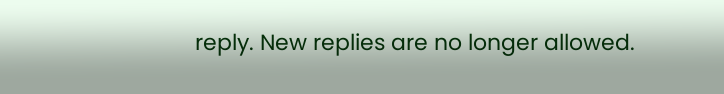reply. New replies are no longer allowed.